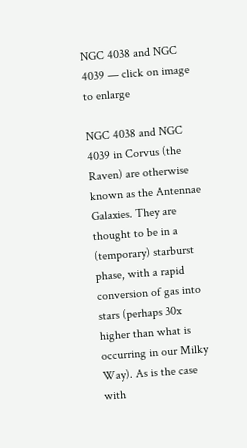NGC 4038 and NGC 4039 — click on image to enlarge

NGC 4038 and NGC 4039 in Corvus (the Raven) are otherwise known as the Antennae Galaxies. They are thought to be in a (temporary) starburst phase, with a rapid conversion of gas into stars (perhaps 30x higher than what is occurring in our Milky Way). As is the case with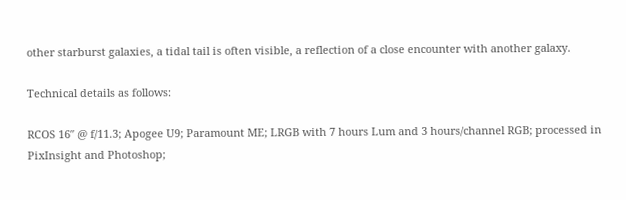other starburst galaxies, a tidal tail is often visible, a reflection of a close encounter with another galaxy.

Technical details as follows:

RCOS 16″ @ f/11.3; Apogee U9; Paramount ME; LRGB with 7 hours Lum and 3 hours/channel RGB; processed in PixInsight and Photoshop;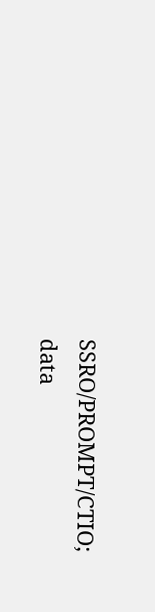SSRO/PROMPT/CTIO; data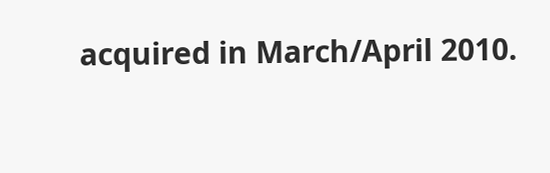acquired in March/April 2010.